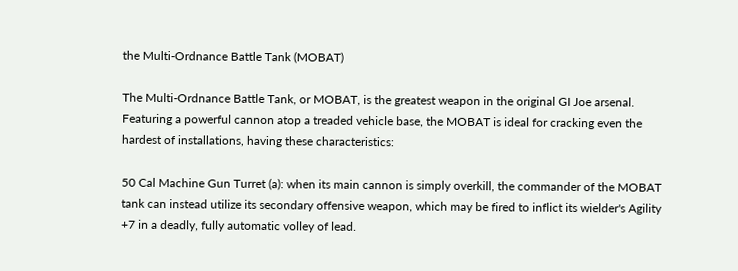the Multi-Ordnance Battle Tank (MOBAT)

The Multi-Ordnance Battle Tank, or MOBAT, is the greatest weapon in the original GI Joe arsenal. Featuring a powerful cannon atop a treaded vehicle base, the MOBAT is ideal for cracking even the hardest of installations, having these characteristics:

50 Cal Machine Gun Turret (a): when its main cannon is simply overkill, the commander of the MOBAT tank can instead utilize its secondary offensive weapon, which may be fired to inflict its wielder's Agility +7 in a deadly, fully automatic volley of lead.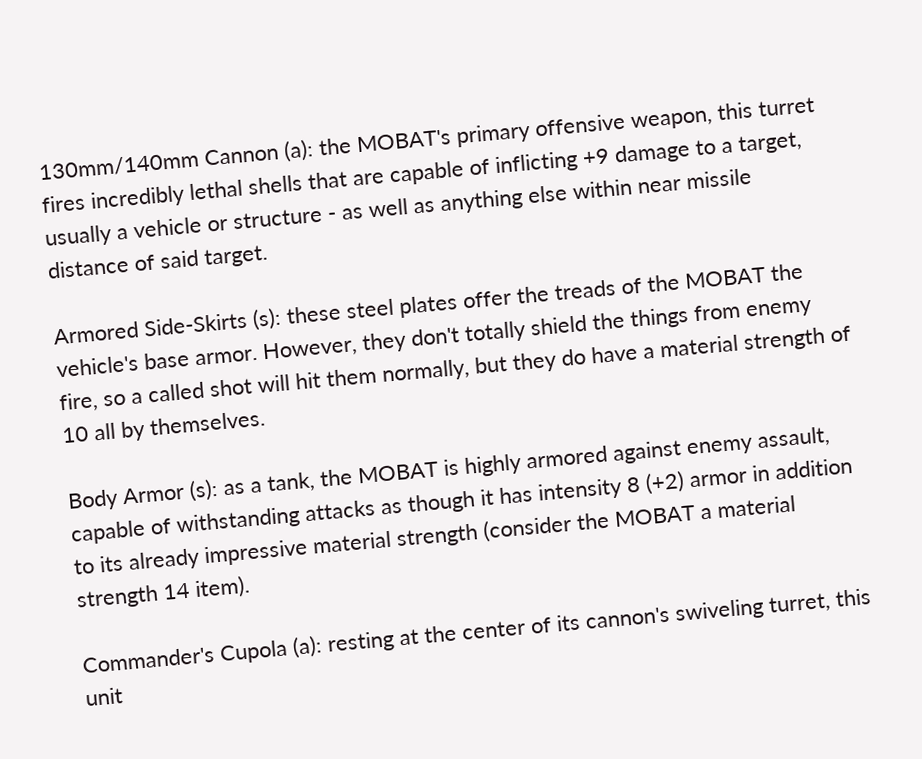130mm/140mm Cannon (a): the MOBAT's primary offensive weapon, this turret fires incredibly lethal shells that are capable of inflicting +9 damage to a target, usually a vehicle or structure - as well as anything else within near missile distance of said target.

Armored Side-Skirts (s): these steel plates offer the treads of the MOBAT the vehicle's base armor. However, they don't totally shield the things from enemy fire, so a called shot will hit them normally, but they do have a material strength of 10 all by themselves.

Body Armor (s): as a tank, the MOBAT is highly armored against enemy assault, capable of withstanding attacks as though it has intensity 8 (+2) armor in addition to its already impressive material strength (consider the MOBAT a material strength 14 item).

Commander's Cupola (a): resting at the center of its cannon's swiveling turret, this unit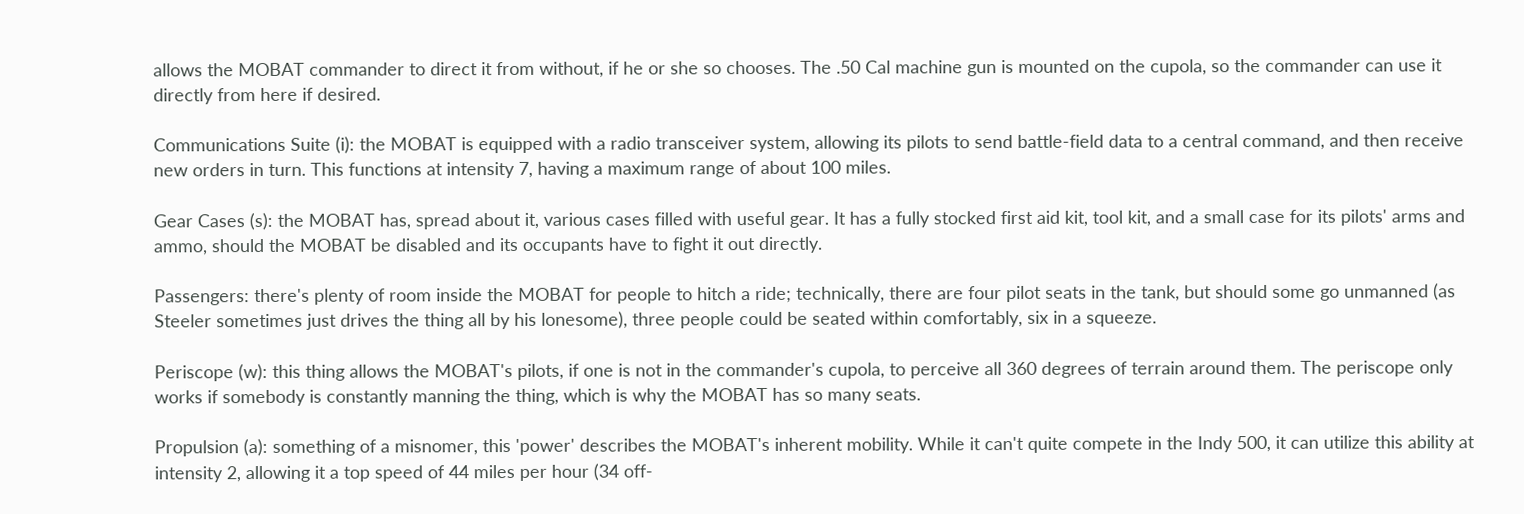allows the MOBAT commander to direct it from without, if he or she so chooses. The .50 Cal machine gun is mounted on the cupola, so the commander can use it directly from here if desired.

Communications Suite (i): the MOBAT is equipped with a radio transceiver system, allowing its pilots to send battle-field data to a central command, and then receive new orders in turn. This functions at intensity 7, having a maximum range of about 100 miles.

Gear Cases (s): the MOBAT has, spread about it, various cases filled with useful gear. It has a fully stocked first aid kit, tool kit, and a small case for its pilots' arms and ammo, should the MOBAT be disabled and its occupants have to fight it out directly.

Passengers: there's plenty of room inside the MOBAT for people to hitch a ride; technically, there are four pilot seats in the tank, but should some go unmanned (as Steeler sometimes just drives the thing all by his lonesome), three people could be seated within comfortably, six in a squeeze.

Periscope (w): this thing allows the MOBAT's pilots, if one is not in the commander's cupola, to perceive all 360 degrees of terrain around them. The periscope only works if somebody is constantly manning the thing, which is why the MOBAT has so many seats.

Propulsion (a): something of a misnomer, this 'power' describes the MOBAT's inherent mobility. While it can't quite compete in the Indy 500, it can utilize this ability at intensity 2, allowing it a top speed of 44 miles per hour (34 off-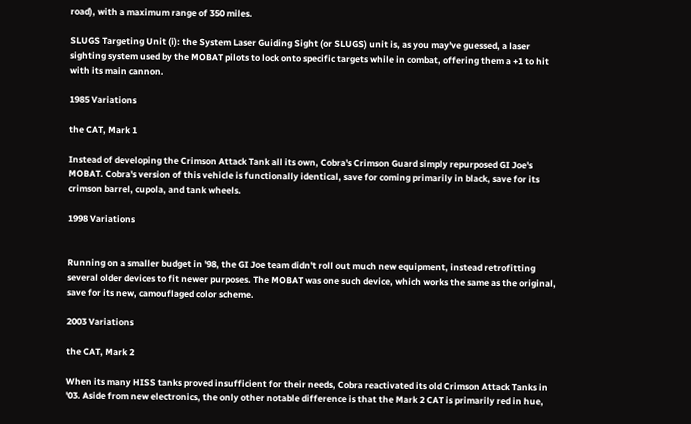road), with a maximum range of 350 miles.

SLUGS Targeting Unit (i): the System Laser Guiding Sight (or SLUGS) unit is, as you may've guessed, a laser sighting system used by the MOBAT pilots to lock onto specific targets while in combat, offering them a +1 to hit with its main cannon.

1985 Variations

the CAT, Mark 1

Instead of developing the Crimson Attack Tank all its own, Cobra's Crimson Guard simply repurposed GI Joe's MOBAT. Cobra's version of this vehicle is functionally identical, save for coming primarily in black, save for its crimson barrel, cupola, and tank wheels.

1998 Variations


Running on a smaller budget in '98, the GI Joe team didn't roll out much new equipment, instead retrofitting several older devices to fit newer purposes. The MOBAT was one such device, which works the same as the original, save for its new, camouflaged color scheme.

2003 Variations

the CAT, Mark 2

When its many HISS tanks proved insufficient for their needs, Cobra reactivated its old Crimson Attack Tanks in '03. Aside from new electronics, the only other notable difference is that the Mark 2 CAT is primarily red in hue,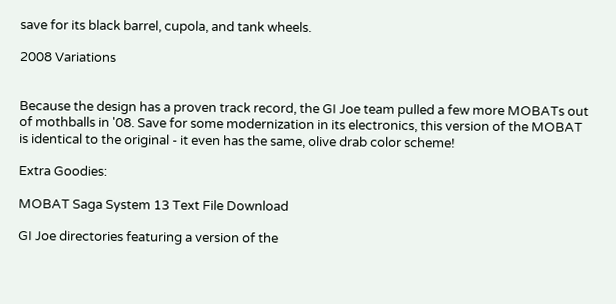save for its black barrel, cupola, and tank wheels.

2008 Variations


Because the design has a proven track record, the GI Joe team pulled a few more MOBATs out of mothballs in '08. Save for some modernization in its electronics, this version of the MOBAT is identical to the original - it even has the same, olive drab color scheme!

Extra Goodies:

MOBAT Saga System 13 Text File Download

GI Joe directories featuring a version of the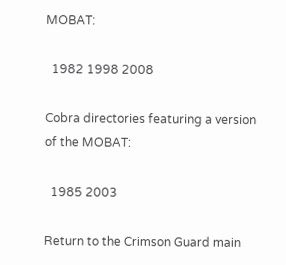MOBAT:

  1982 1998 2008

Cobra directories featuring a version of the MOBAT:

  1985 2003

Return to the Crimson Guard main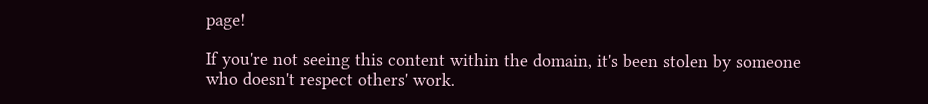page!

If you're not seeing this content within the domain, it's been stolen by someone who doesn't respect others' work.